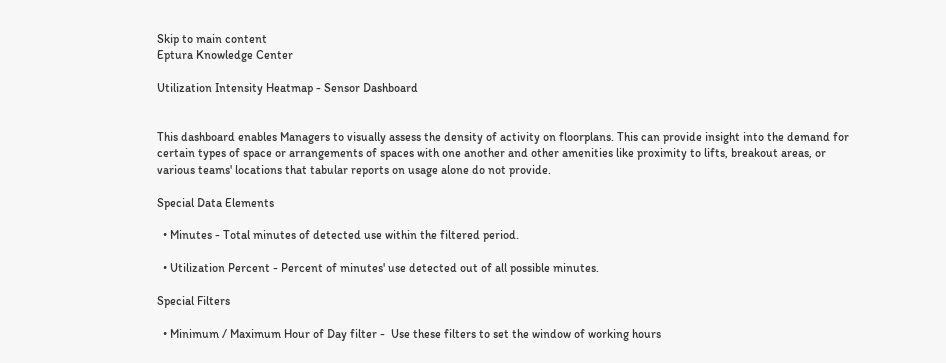Skip to main content
Eptura Knowledge Center

Utilization Intensity Heatmap - Sensor Dashboard


This dashboard enables Managers to visually assess the density of activity on floorplans. This can provide insight into the demand for certain types of space or arrangements of spaces with one another and other amenities like proximity to lifts, breakout areas, or various teams' locations that tabular reports on usage alone do not provide.

Special Data Elements

  • Minutes - Total minutes of detected use within the filtered period.

  • Utilization Percent - Percent of minutes' use detected out of all possible minutes.

Special Filters

  • Minimum / Maximum Hour of Day filter -  Use these filters to set the window of working hours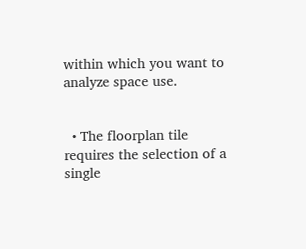within which you want to analyze space use.


  • The floorplan tile requires the selection of a single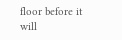floor before it will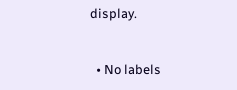display.


  • No labels